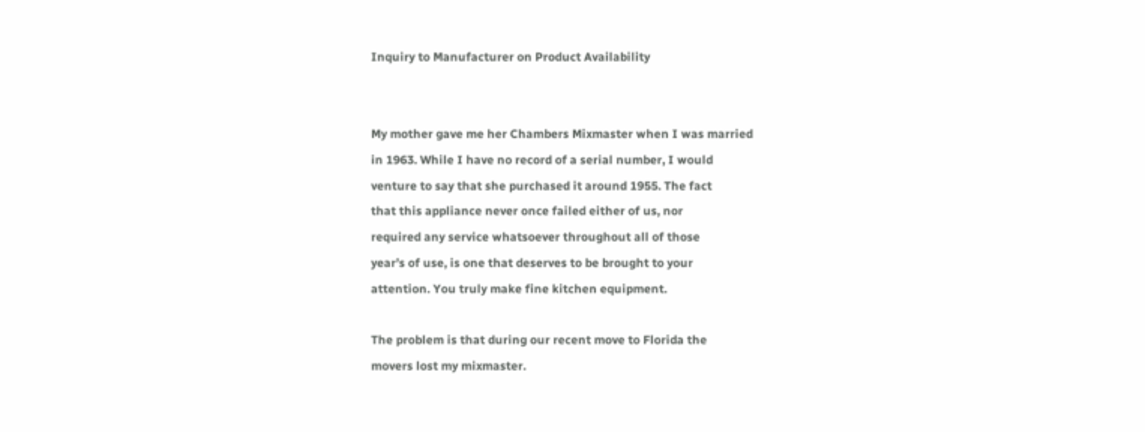Inquiry to Manufacturer on Product Availability


My mother gave me her Chambers Mixmaster when I was married
in 1963. While I have no record of a serial number, I would
venture to say that she purchased it around 1955. The fact
that this appliance never once failed either of us, nor
required any service whatsoever throughout all of those
year’s of use, is one that deserves to be brought to your
attention. You truly make fine kitchen equipment.

The problem is that during our recent move to Florida the
movers lost my mixmaster.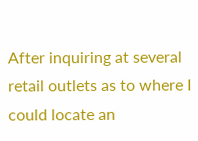After inquiring at several
retail outlets as to where I could locate an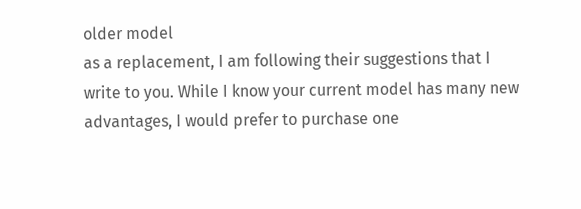older model
as a replacement, I am following their suggestions that I
write to you. While I know your current model has many new
advantages, I would prefer to purchase one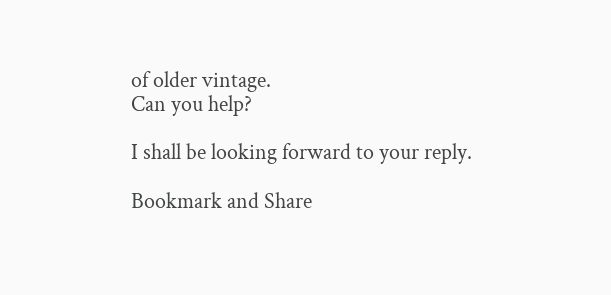of older vintage.
Can you help?

I shall be looking forward to your reply.

Bookmark and Share